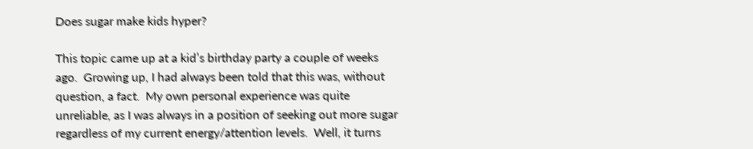Does sugar make kids hyper?

This topic came up at a kid’s birthday party a couple of weeks ago.  Growing up, I had always been told that this was, without question, a fact.  My own personal experience was quite unreliable, as I was always in a position of seeking out more sugar regardless of my current energy/attention levels.  Well, it turns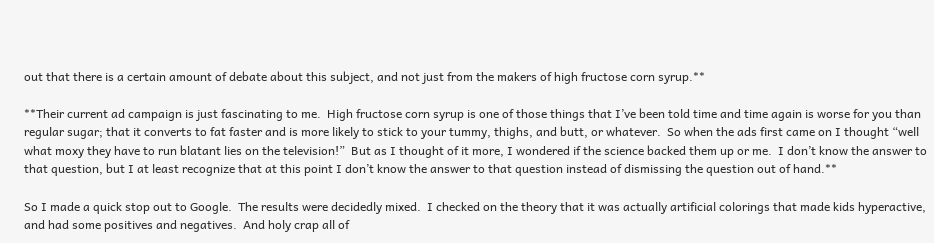out that there is a certain amount of debate about this subject, and not just from the makers of high fructose corn syrup.**

**Their current ad campaign is just fascinating to me.  High fructose corn syrup is one of those things that I’ve been told time and time again is worse for you than regular sugar; that it converts to fat faster and is more likely to stick to your tummy, thighs, and butt, or whatever.  So when the ads first came on I thought “well what moxy they have to run blatant lies on the television!”  But as I thought of it more, I wondered if the science backed them up or me.  I don’t know the answer to that question, but I at least recognize that at this point I don’t know the answer to that question instead of dismissing the question out of hand.**

So I made a quick stop out to Google.  The results were decidedly mixed.  I checked on the theory that it was actually artificial colorings that made kids hyperactive, and had some positives and negatives.  And holy crap all of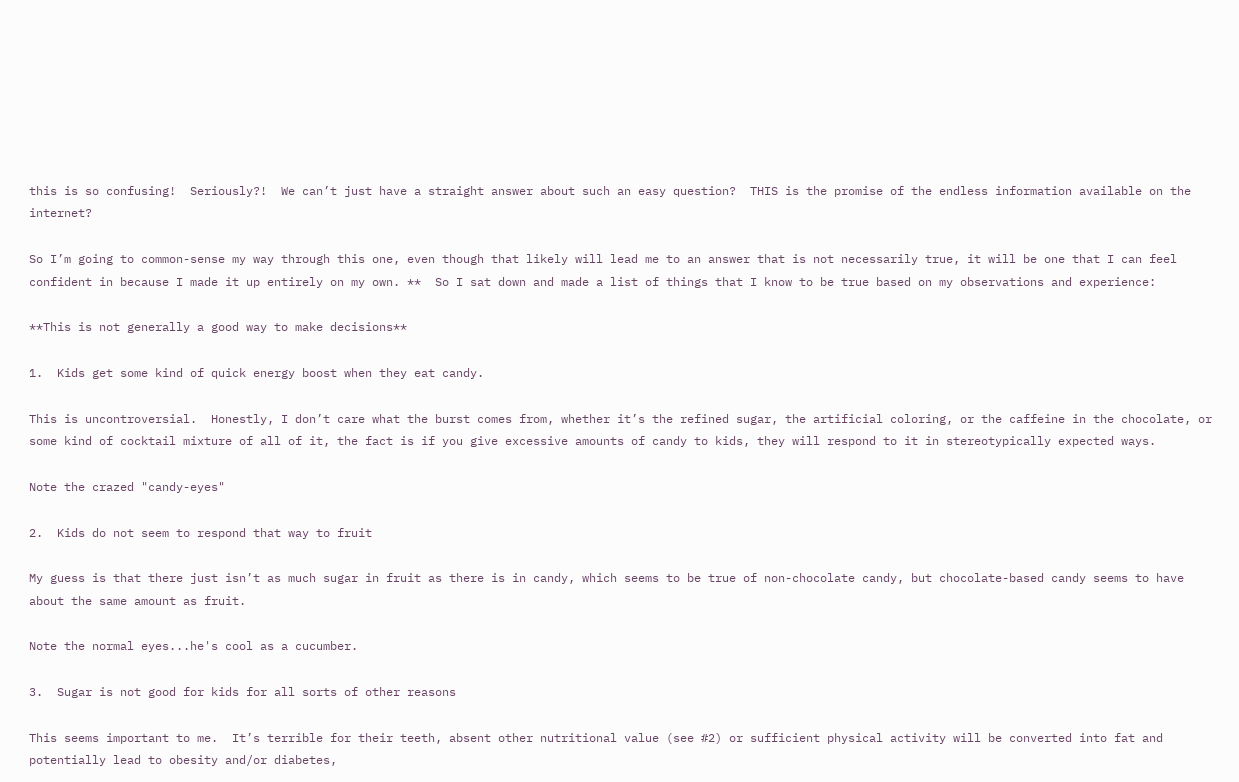this is so confusing!  Seriously?!  We can’t just have a straight answer about such an easy question?  THIS is the promise of the endless information available on the internet?

So I’m going to common-sense my way through this one, even though that likely will lead me to an answer that is not necessarily true, it will be one that I can feel confident in because I made it up entirely on my own. **  So I sat down and made a list of things that I know to be true based on my observations and experience:

**This is not generally a good way to make decisions**

1.  Kids get some kind of quick energy boost when they eat candy.

This is uncontroversial.  Honestly, I don’t care what the burst comes from, whether it’s the refined sugar, the artificial coloring, or the caffeine in the chocolate, or some kind of cocktail mixture of all of it, the fact is if you give excessive amounts of candy to kids, they will respond to it in stereotypically expected ways.

Note the crazed "candy-eyes"

2.  Kids do not seem to respond that way to fruit

My guess is that there just isn’t as much sugar in fruit as there is in candy, which seems to be true of non-chocolate candy, but chocolate-based candy seems to have about the same amount as fruit.

Note the normal eyes...he's cool as a cucumber.

3.  Sugar is not good for kids for all sorts of other reasons

This seems important to me.  It’s terrible for their teeth, absent other nutritional value (see #2) or sufficient physical activity will be converted into fat and potentially lead to obesity and/or diabetes,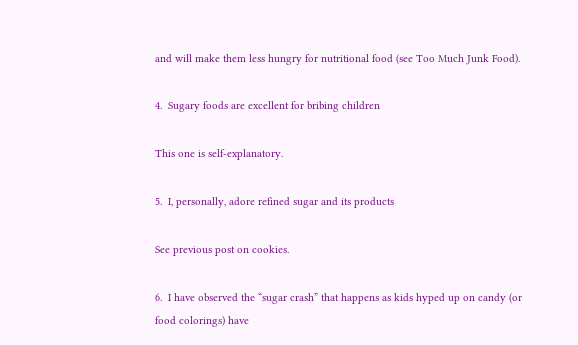and will make them less hungry for nutritional food (see Too Much Junk Food).

4.  Sugary foods are excellent for bribing children

This one is self-explanatory.

5.  I, personally, adore refined sugar and its products

See previous post on cookies.

6.  I have observed the “sugar crash” that happens as kids hyped up on candy (or food colorings) have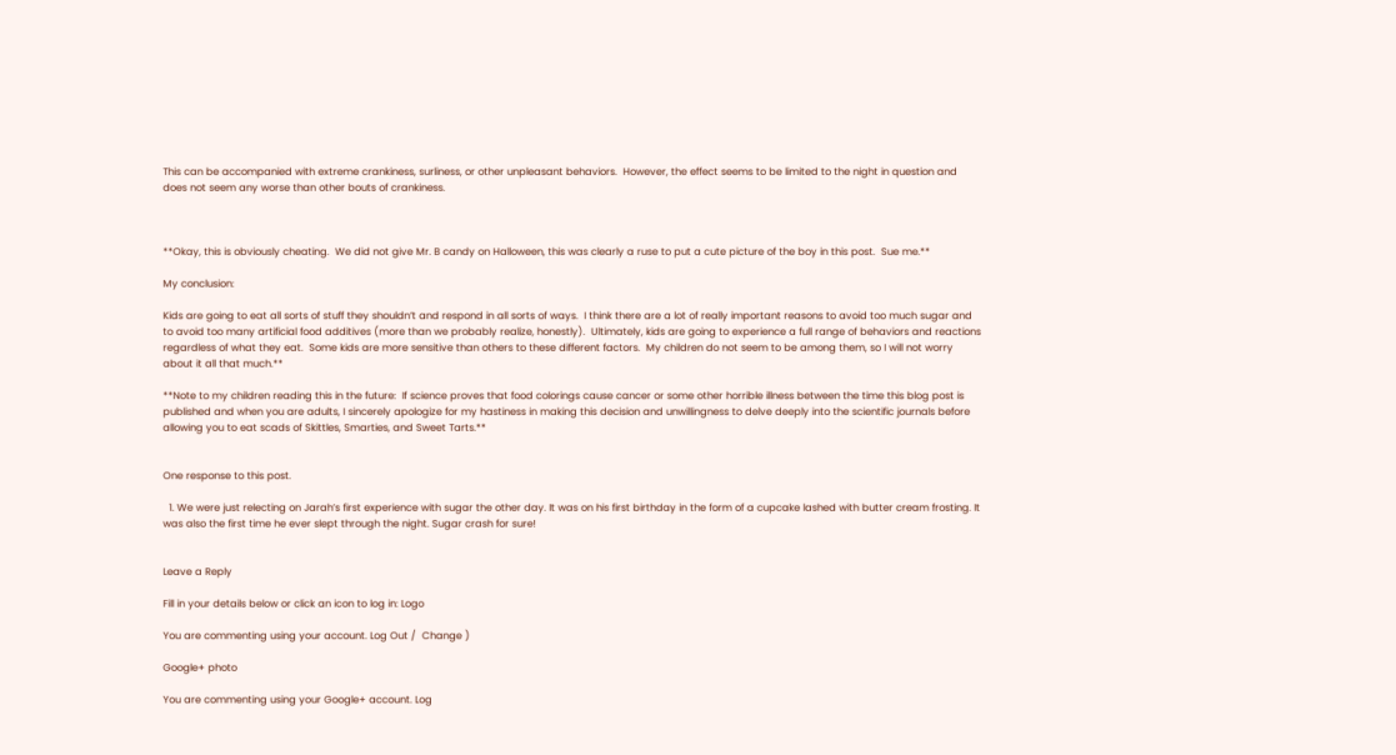This can be accompanied with extreme crankiness, surliness, or other unpleasant behaviors.  However, the effect seems to be limited to the night in question and does not seem any worse than other bouts of crankiness.



**Okay, this is obviously cheating.  We did not give Mr. B candy on Halloween, this was clearly a ruse to put a cute picture of the boy in this post.  Sue me.**

My conclusion:

Kids are going to eat all sorts of stuff they shouldn’t and respond in all sorts of ways.  I think there are a lot of really important reasons to avoid too much sugar and to avoid too many artificial food additives (more than we probably realize, honestly).  Ultimately, kids are going to experience a full range of behaviors and reactions regardless of what they eat.  Some kids are more sensitive than others to these different factors.  My children do not seem to be among them, so I will not worry about it all that much.**

**Note to my children reading this in the future:  If science proves that food colorings cause cancer or some other horrible illness between the time this blog post is published and when you are adults, I sincerely apologize for my hastiness in making this decision and unwillingness to delve deeply into the scientific journals before allowing you to eat scads of Skittles, Smarties, and Sweet Tarts.**


One response to this post.

  1. We were just relecting on Jarah’s first experience with sugar the other day. It was on his first birthday in the form of a cupcake lashed with butter cream frosting. It was also the first time he ever slept through the night. Sugar crash for sure!


Leave a Reply

Fill in your details below or click an icon to log in: Logo

You are commenting using your account. Log Out /  Change )

Google+ photo

You are commenting using your Google+ account. Log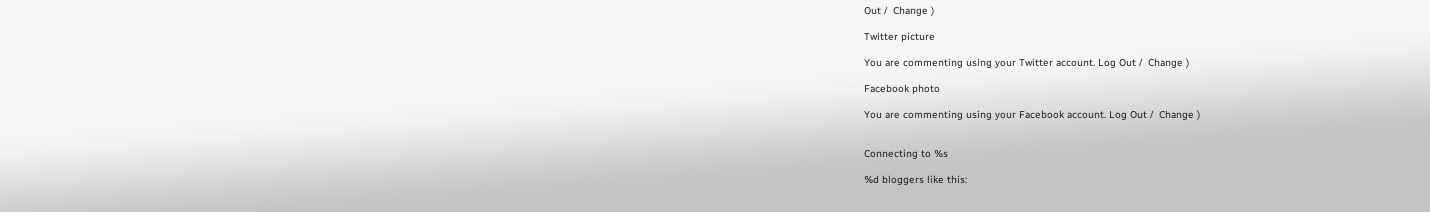Out /  Change )

Twitter picture

You are commenting using your Twitter account. Log Out /  Change )

Facebook photo

You are commenting using your Facebook account. Log Out /  Change )


Connecting to %s

%d bloggers like this: